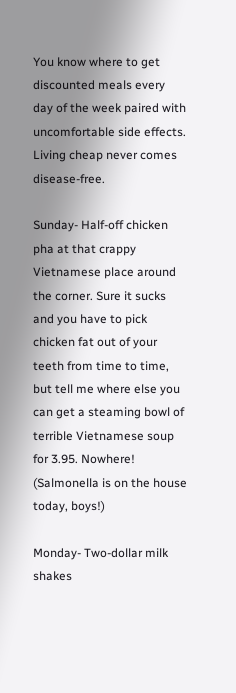You know where to get discounted meals every day of the week paired with uncomfortable side effects. Living cheap never comes disease-free.

Sunday- Half-off chicken pha at that crappy Vietnamese place around the corner. Sure it sucks and you have to pick chicken fat out of your teeth from time to time, but tell me where else you can get a steaming bowl of terrible Vietnamese soup for 3.95. Nowhere! (Salmonella is on the house today, boys!)

Monday- Two-dollar milk shakes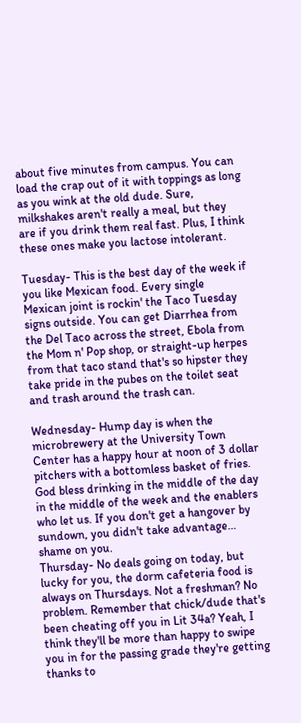about five minutes from campus. You can load the crap out of it with toppings as long as you wink at the old dude. Sure, milkshakes aren't really a meal, but they are if you drink them real fast. Plus, I think these ones make you lactose intolerant.

Tuesday- This is the best day of the week if you like Mexican food. Every single Mexican joint is rockin' the Taco Tuesday signs outside. You can get Diarrhea from the Del Taco across the street, Ebola from the Mom n' Pop shop, or straight-up herpes from that taco stand that's so hipster they take pride in the pubes on the toilet seat and trash around the trash can.

Wednesday- Hump day is when the microbrewery at the University Town Center has a happy hour at noon of 3 dollar pitchers with a bottomless basket of fries. God bless drinking in the middle of the day in the middle of the week and the enablers who let us. If you don't get a hangover by sundown, you didn't take advantage… shame on you.
Thursday- No deals going on today, but lucky for you, the dorm cafeteria food is always on Thursdays. Not a freshman? No problem. Remember that chick/dude that's been cheating off you in Lit 34a? Yeah, I think they'll be more than happy to swipe you in for the passing grade they're getting thanks to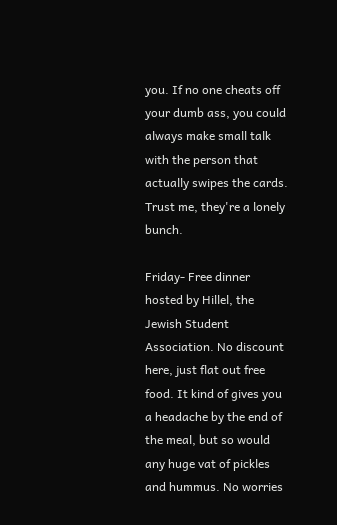you. If no one cheats off your dumb ass, you could always make small talk with the person that actually swipes the cards. Trust me, they're a lonely bunch.

Friday- Free dinner hosted by Hillel, the Jewish Student Association. No discount here, just flat out free food. It kind of gives you a headache by the end of the meal, but so would any huge vat of pickles and hummus. No worries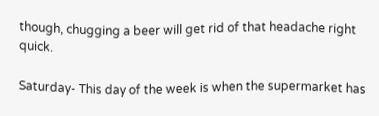though, chugging a beer will get rid of that headache right quick.

Saturday- This day of the week is when the supermarket has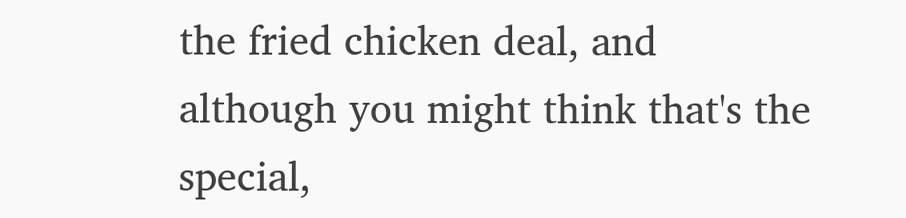the fried chicken deal, and although you might think that's the special,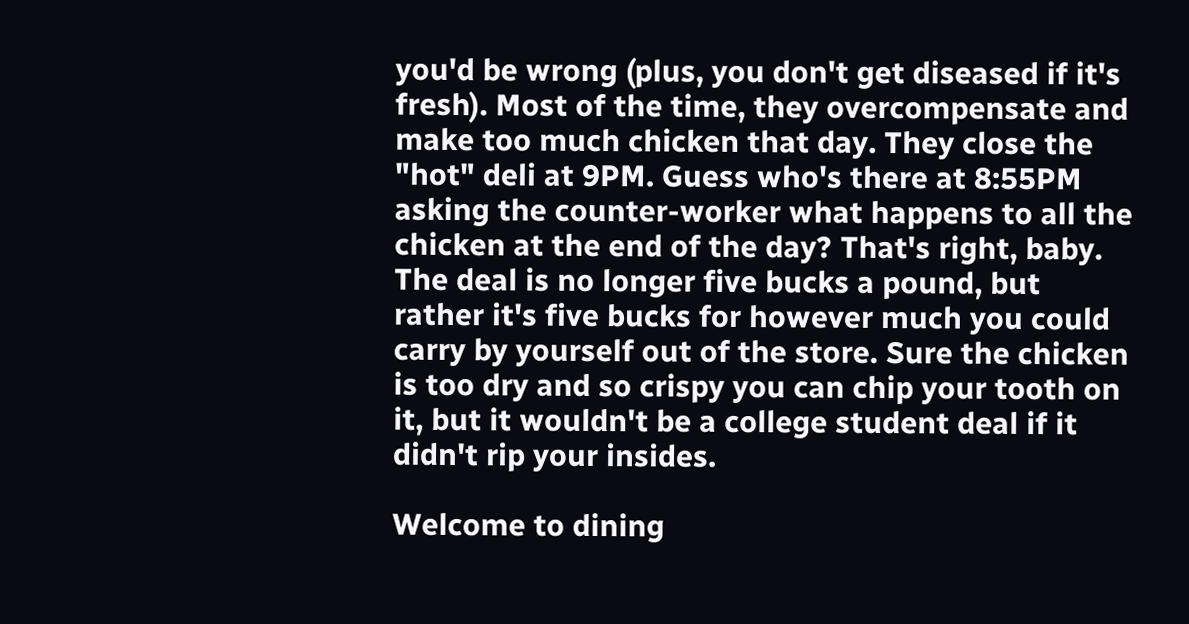you'd be wrong (plus, you don't get diseased if it's fresh). Most of the time, they overcompensate and make too much chicken that day. They close the "hot" deli at 9PM. Guess who's there at 8:55PM asking the counter-worker what happens to all the chicken at the end of the day? That's right, baby. The deal is no longer five bucks a pound, but rather it's five bucks for however much you could carry by yourself out of the store. Sure the chicken is too dry and so crispy you can chip your tooth on it, but it wouldn't be a college student deal if it didn't rip your insides.

Welcome to dining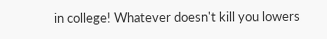in college! Whatever doesn't kill you lowers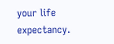your life expectancy.